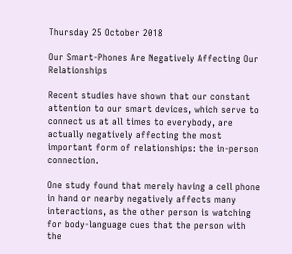Thursday 25 October 2018

Our Smart-Phones Are Negatively Affecting Our Relationships

Recent studies have shown that our constant attention to our smart devices, which serve to connect us at all times to everybody, are actually negatively affecting the most important form of relationships: the in-person connection.

One study found that merely having a cell phone in hand or nearby negatively affects many interactions, as the other person is watching for body-language cues that the person with the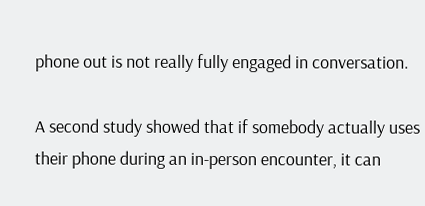phone out is not really fully engaged in conversation.

A second study showed that if somebody actually uses their phone during an in-person encounter, it can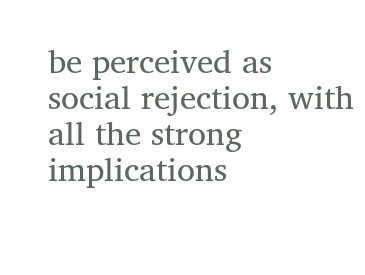be perceived as social rejection, with all the strong implications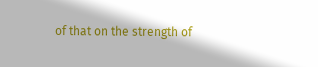of that on the strength of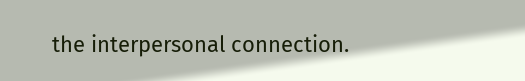the interpersonal connection.